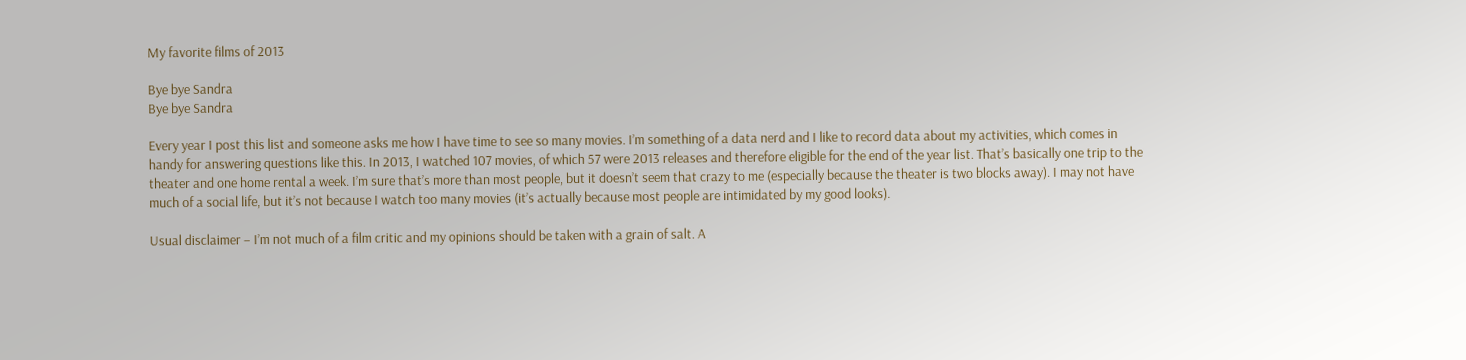My favorite films of 2013

Bye bye Sandra
Bye bye Sandra

Every year I post this list and someone asks me how I have time to see so many movies. I’m something of a data nerd and I like to record data about my activities, which comes in handy for answering questions like this. In 2013, I watched 107 movies, of which 57 were 2013 releases and therefore eligible for the end of the year list. That’s basically one trip to the theater and one home rental a week. I’m sure that’s more than most people, but it doesn’t seem that crazy to me (especially because the theater is two blocks away). I may not have much of a social life, but it’s not because I watch too many movies (it’s actually because most people are intimidated by my good looks).

Usual disclaimer – I’m not much of a film critic and my opinions should be taken with a grain of salt. A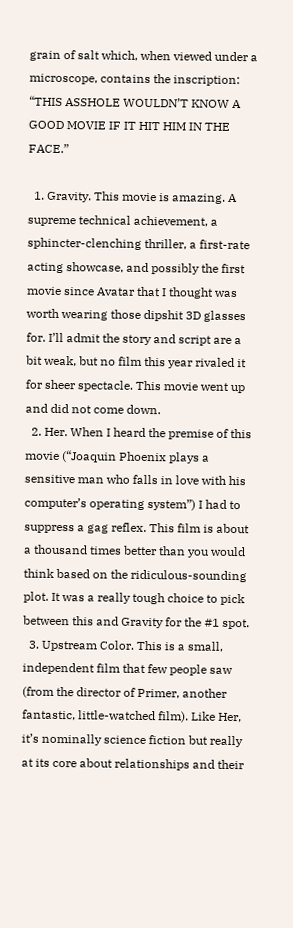grain of salt which, when viewed under a microscope, contains the inscription: “THIS ASSHOLE WOULDN’T KNOW A GOOD MOVIE IF IT HIT HIM IN THE FACE.”

  1. Gravity. This movie is amazing. A supreme technical achievement, a sphincter-clenching thriller, a first-rate acting showcase, and possibly the first movie since Avatar that I thought was worth wearing those dipshit 3D glasses for. I’ll admit the story and script are a bit weak, but no film this year rivaled it for sheer spectacle. This movie went up and did not come down.
  2. Her. When I heard the premise of this movie (“Joaquin Phoenix plays a sensitive man who falls in love with his computer’s operating system”) I had to suppress a gag reflex. This film is about a thousand times better than you would think based on the ridiculous-sounding plot. It was a really tough choice to pick between this and Gravity for the #1 spot.
  3. Upstream Color. This is a small, independent film that few people saw (from the director of Primer, another fantastic, little-watched film). Like Her, it’s nominally science fiction but really at its core about relationships and their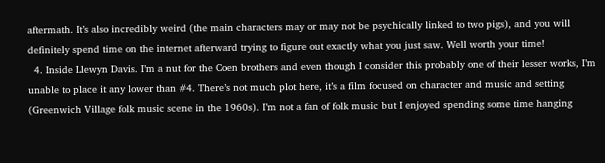aftermath. It’s also incredibly weird (the main characters may or may not be psychically linked to two pigs), and you will definitely spend time on the internet afterward trying to figure out exactly what you just saw. Well worth your time!
  4. Inside Llewyn Davis. I’m a nut for the Coen brothers and even though I consider this probably one of their lesser works, I’m unable to place it any lower than #4. There’s not much plot here, it’s a film focused on character and music and setting (Greenwich Village folk music scene in the 1960s). I’m not a fan of folk music but I enjoyed spending some time hanging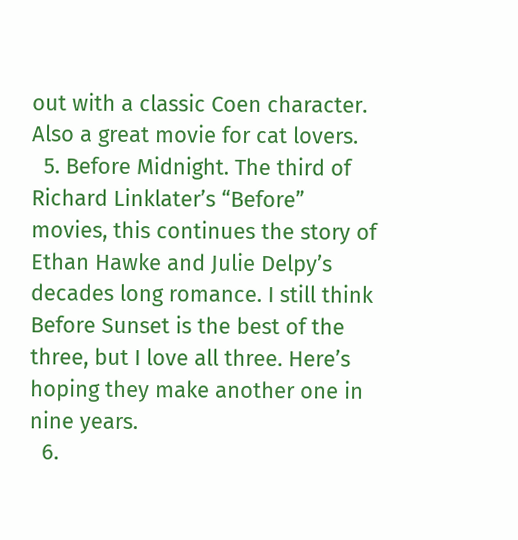out with a classic Coen character. Also a great movie for cat lovers.
  5. Before Midnight. The third of Richard Linklater’s “Before” movies, this continues the story of Ethan Hawke and Julie Delpy’s decades long romance. I still think Before Sunset is the best of the three, but I love all three. Here’s hoping they make another one in nine years.
  6.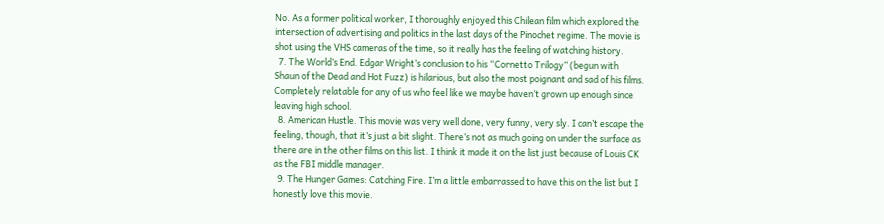No. As a former political worker, I thoroughly enjoyed this Chilean film which explored the intersection of advertising and politics in the last days of the Pinochet regime. The movie is shot using the VHS cameras of the time, so it really has the feeling of watching history.
  7. The World’s End. Edgar Wright’s conclusion to his “Cornetto Trilogy” (begun with Shaun of the Dead and Hot Fuzz) is hilarious, but also the most poignant and sad of his films. Completely relatable for any of us who feel like we maybe haven’t grown up enough since leaving high school.
  8. American Hustle. This movie was very well done, very funny, very sly. I can’t escape the feeling, though, that it’s just a bit slight. There’s not as much going on under the surface as there are in the other films on this list. I think it made it on the list just because of Louis CK as the FBI middle manager.
  9. The Hunger Games: Catching Fire. I’m a little embarrassed to have this on the list but I honestly love this movie.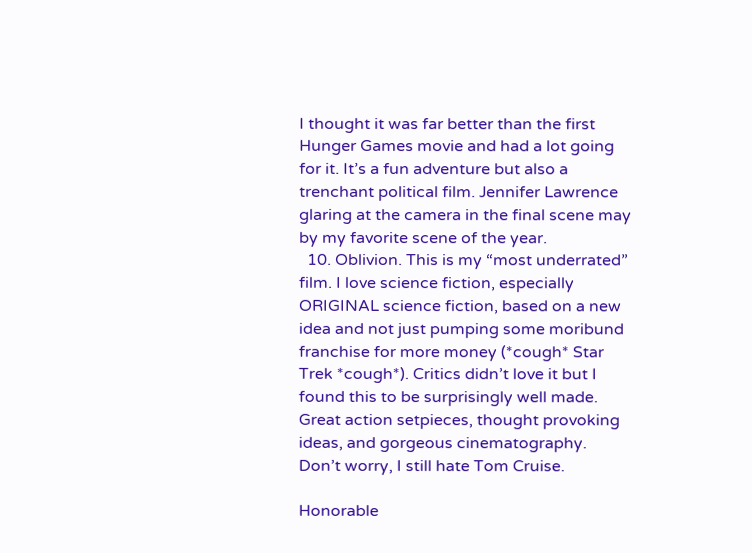I thought it was far better than the first Hunger Games movie and had a lot going for it. It’s a fun adventure but also a trenchant political film. Jennifer Lawrence glaring at the camera in the final scene may by my favorite scene of the year.
  10. Oblivion. This is my “most underrated” film. I love science fiction, especially ORIGINAL science fiction, based on a new idea and not just pumping some moribund franchise for more money (*cough* Star Trek *cough*). Critics didn’t love it but I found this to be surprisingly well made. Great action setpieces, thought provoking ideas, and gorgeous cinematography. Don’t worry, I still hate Tom Cruise.

Honorable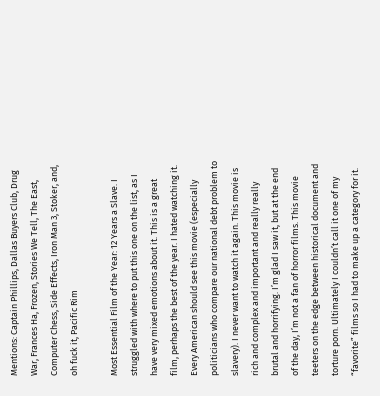Mentions: Captain Phillips, Dallas Buyers Club, Drug War, Frances Ha, Frozen, Stories We Tell, The East, Computer Chess, Side Effects, Iron Man 3, Stoker, and, oh fuck it, Pacific Rim

Most Essential Film of the Year: 12 Years a Slave. I struggled with where to put this one on the list, as I have very mixed emotions about it. This is a great film, perhaps the best of the year. I hated watching it. Every American should see this movie (especially politicians who compare our national debt problem to slavery). I never want to watch it again. This movie is rich and complex and important and really really brutal and horrifying. I’m glad I saw it, but at the end of the day, I’m not a fan of horror films. This movie teeters on the edge between historical document and torture porn. Ultimately I couldn’t call it one of my “favorite” films so I had to make up a category for it.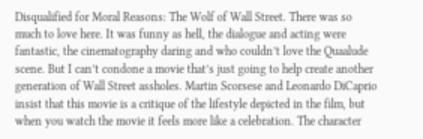Disqualified for Moral Reasons: The Wolf of Wall Street. There was so much to love here. It was funny as hell, the dialogue and acting were fantastic, the cinematography daring and who couldn’t love the Quaalude scene. But I can’t condone a movie that’s just going to help create another generation of Wall Street assholes. Martin Scorsese and Leonardo DiCaprio insist that this movie is a critique of the lifestyle depicted in the film, but when you watch the movie it feels more like a celebration. The character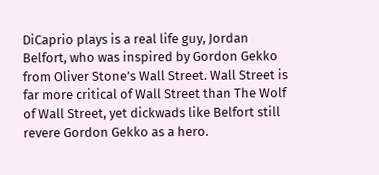DiCaprio plays is a real life guy, Jordan Belfort, who was inspired by Gordon Gekko from Oliver Stone’s Wall Street. Wall Street is far more critical of Wall Street than The Wolf of Wall Street, yet dickwads like Belfort still revere Gordon Gekko as a hero.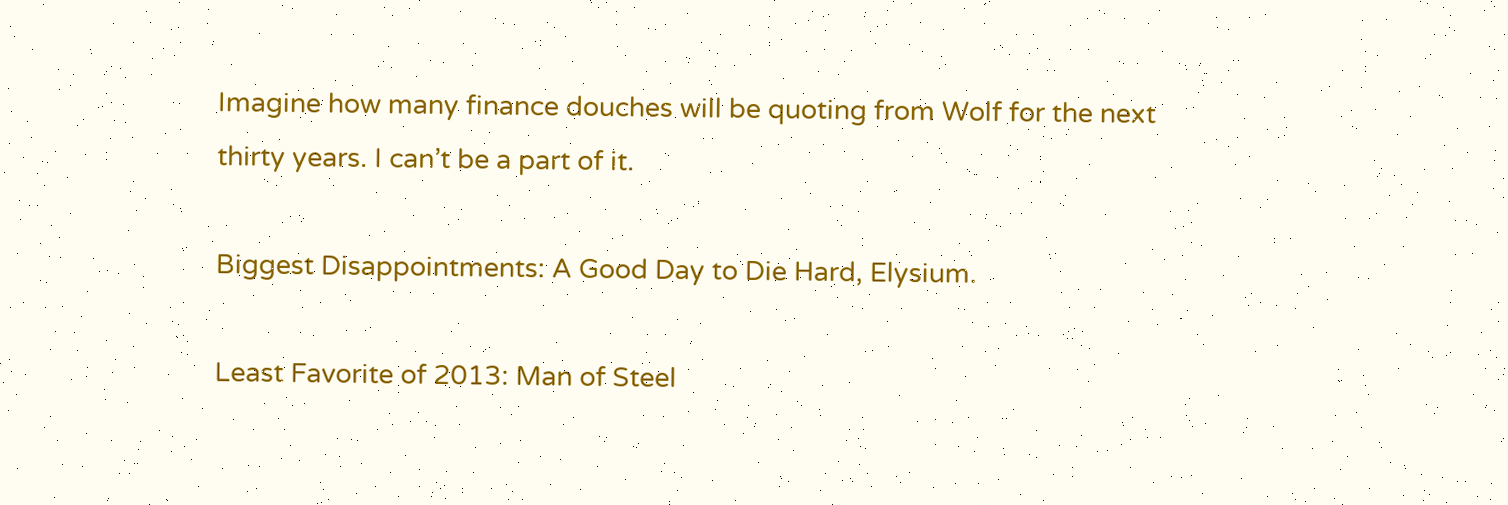Imagine how many finance douches will be quoting from Wolf for the next thirty years. I can’t be a part of it.

Biggest Disappointments: A Good Day to Die Hard, Elysium.

Least Favorite of 2013: Man of Steel